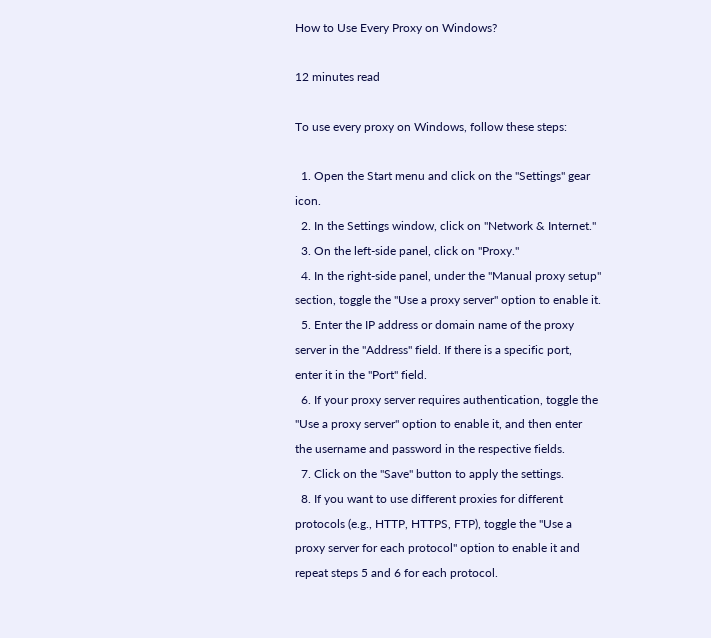How to Use Every Proxy on Windows?

12 minutes read

To use every proxy on Windows, follow these steps:

  1. Open the Start menu and click on the "Settings" gear icon.
  2. In the Settings window, click on "Network & Internet."
  3. On the left-side panel, click on "Proxy."
  4. In the right-side panel, under the "Manual proxy setup" section, toggle the "Use a proxy server" option to enable it.
  5. Enter the IP address or domain name of the proxy server in the "Address" field. If there is a specific port, enter it in the "Port" field.
  6. If your proxy server requires authentication, toggle the "Use a proxy server" option to enable it, and then enter the username and password in the respective fields.
  7. Click on the "Save" button to apply the settings.
  8. If you want to use different proxies for different protocols (e.g., HTTP, HTTPS, FTP), toggle the "Use a proxy server for each protocol" option to enable it and repeat steps 5 and 6 for each protocol.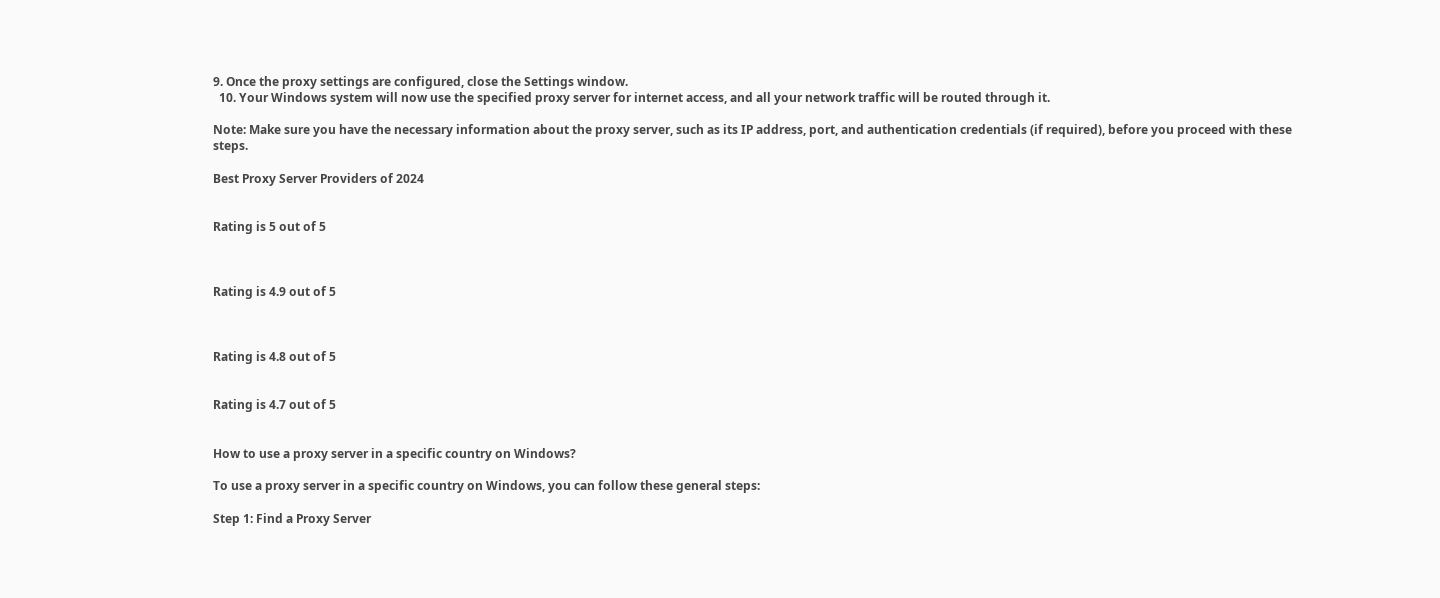9. Once the proxy settings are configured, close the Settings window.
  10. Your Windows system will now use the specified proxy server for internet access, and all your network traffic will be routed through it.

Note: Make sure you have the necessary information about the proxy server, such as its IP address, port, and authentication credentials (if required), before you proceed with these steps.

Best Proxy Server Providers of 2024


Rating is 5 out of 5



Rating is 4.9 out of 5



Rating is 4.8 out of 5


Rating is 4.7 out of 5


How to use a proxy server in a specific country on Windows?

To use a proxy server in a specific country on Windows, you can follow these general steps:

Step 1: Find a Proxy Server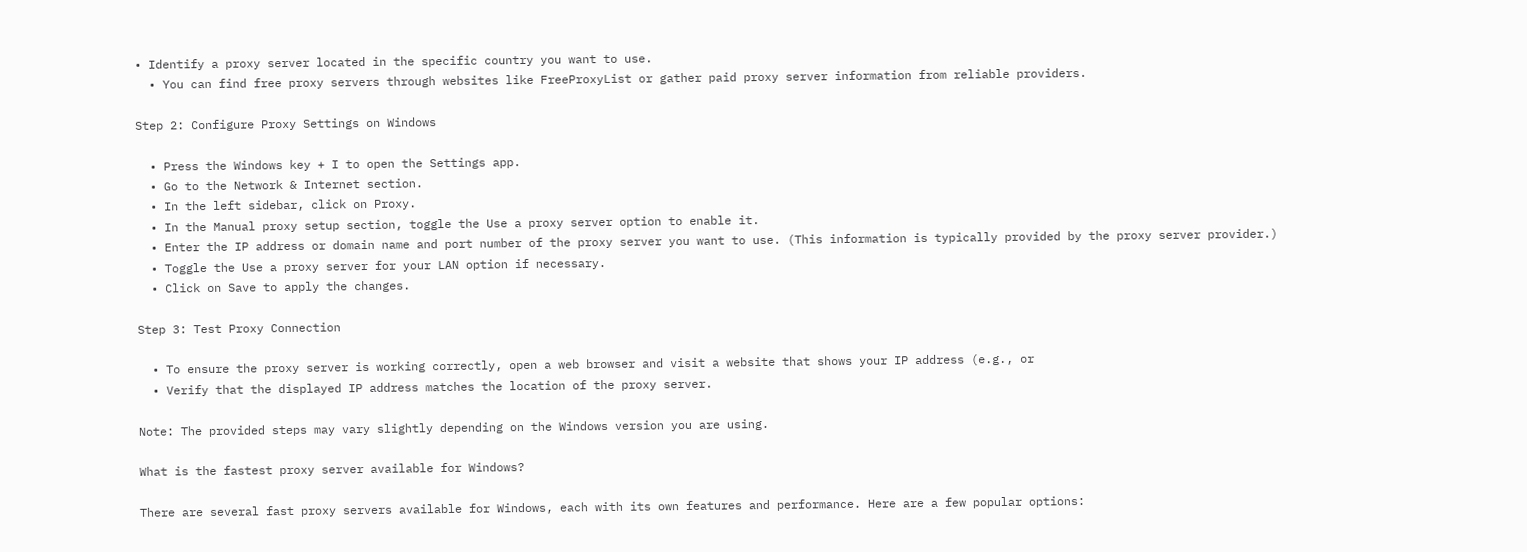• Identify a proxy server located in the specific country you want to use.
  • You can find free proxy servers through websites like FreeProxyList or gather paid proxy server information from reliable providers.

Step 2: Configure Proxy Settings on Windows

  • Press the Windows key + I to open the Settings app.
  • Go to the Network & Internet section.
  • In the left sidebar, click on Proxy.
  • In the Manual proxy setup section, toggle the Use a proxy server option to enable it.
  • Enter the IP address or domain name and port number of the proxy server you want to use. (This information is typically provided by the proxy server provider.)
  • Toggle the Use a proxy server for your LAN option if necessary.
  • Click on Save to apply the changes.

Step 3: Test Proxy Connection

  • To ensure the proxy server is working correctly, open a web browser and visit a website that shows your IP address (e.g., or
  • Verify that the displayed IP address matches the location of the proxy server.

Note: The provided steps may vary slightly depending on the Windows version you are using.

What is the fastest proxy server available for Windows?

There are several fast proxy servers available for Windows, each with its own features and performance. Here are a few popular options: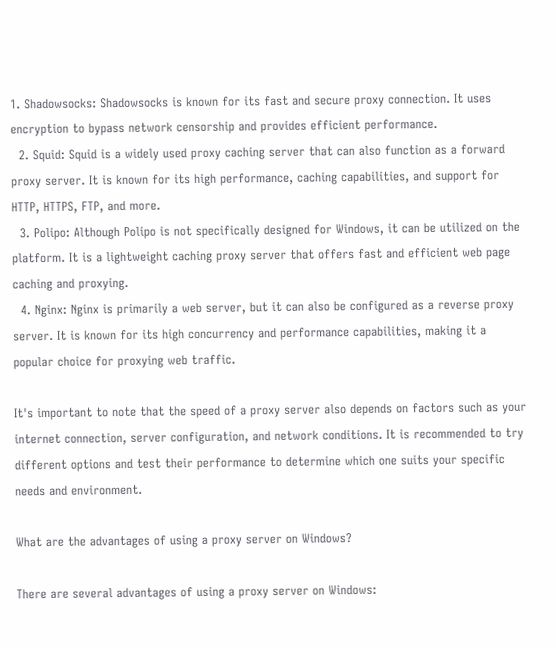1. Shadowsocks: Shadowsocks is known for its fast and secure proxy connection. It uses encryption to bypass network censorship and provides efficient performance.
  2. Squid: Squid is a widely used proxy caching server that can also function as a forward proxy server. It is known for its high performance, caching capabilities, and support for HTTP, HTTPS, FTP, and more.
  3. Polipo: Although Polipo is not specifically designed for Windows, it can be utilized on the platform. It is a lightweight caching proxy server that offers fast and efficient web page caching and proxying.
  4. Nginx: Nginx is primarily a web server, but it can also be configured as a reverse proxy server. It is known for its high concurrency and performance capabilities, making it a popular choice for proxying web traffic.

It's important to note that the speed of a proxy server also depends on factors such as your internet connection, server configuration, and network conditions. It is recommended to try different options and test their performance to determine which one suits your specific needs and environment.

What are the advantages of using a proxy server on Windows?

There are several advantages of using a proxy server on Windows: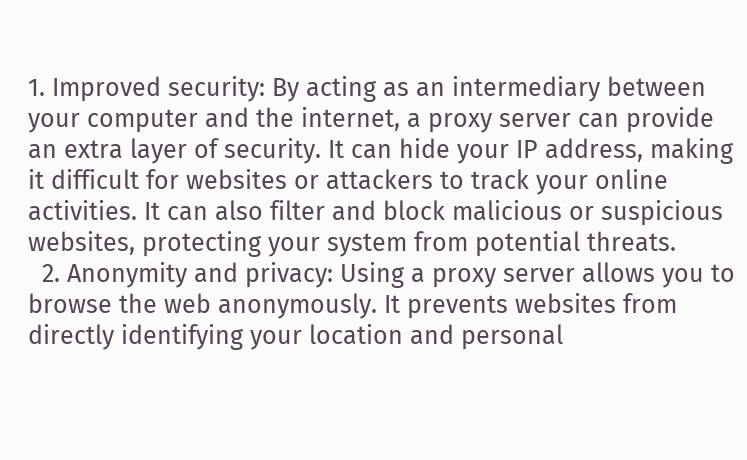1. Improved security: By acting as an intermediary between your computer and the internet, a proxy server can provide an extra layer of security. It can hide your IP address, making it difficult for websites or attackers to track your online activities. It can also filter and block malicious or suspicious websites, protecting your system from potential threats.
  2. Anonymity and privacy: Using a proxy server allows you to browse the web anonymously. It prevents websites from directly identifying your location and personal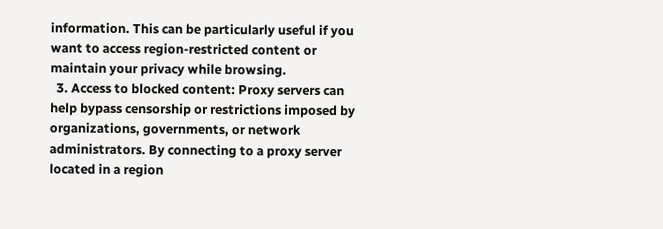information. This can be particularly useful if you want to access region-restricted content or maintain your privacy while browsing.
  3. Access to blocked content: Proxy servers can help bypass censorship or restrictions imposed by organizations, governments, or network administrators. By connecting to a proxy server located in a region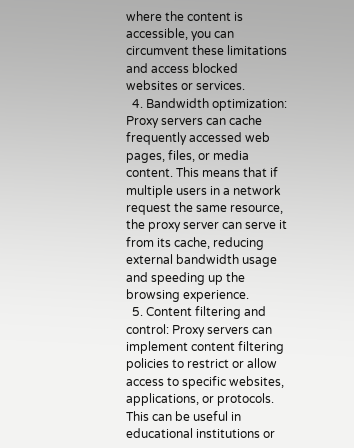where the content is accessible, you can circumvent these limitations and access blocked websites or services.
  4. Bandwidth optimization: Proxy servers can cache frequently accessed web pages, files, or media content. This means that if multiple users in a network request the same resource, the proxy server can serve it from its cache, reducing external bandwidth usage and speeding up the browsing experience.
  5. Content filtering and control: Proxy servers can implement content filtering policies to restrict or allow access to specific websites, applications, or protocols. This can be useful in educational institutions or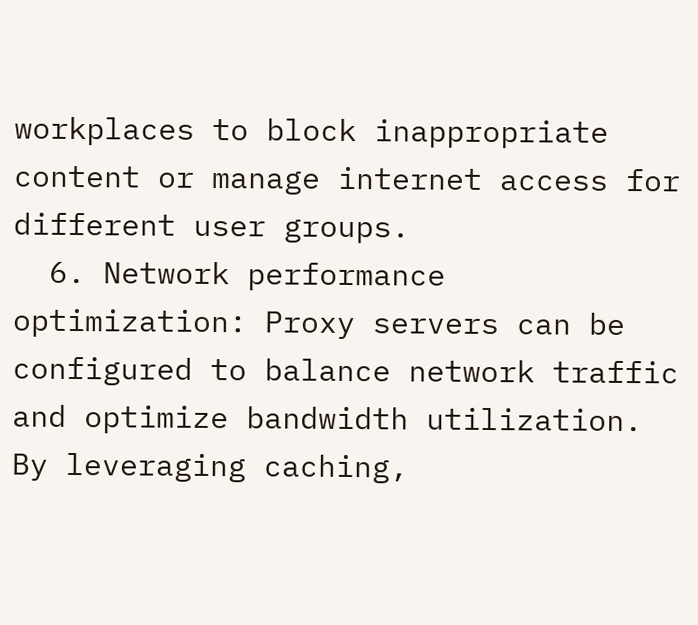workplaces to block inappropriate content or manage internet access for different user groups.
  6. Network performance optimization: Proxy servers can be configured to balance network traffic and optimize bandwidth utilization. By leveraging caching,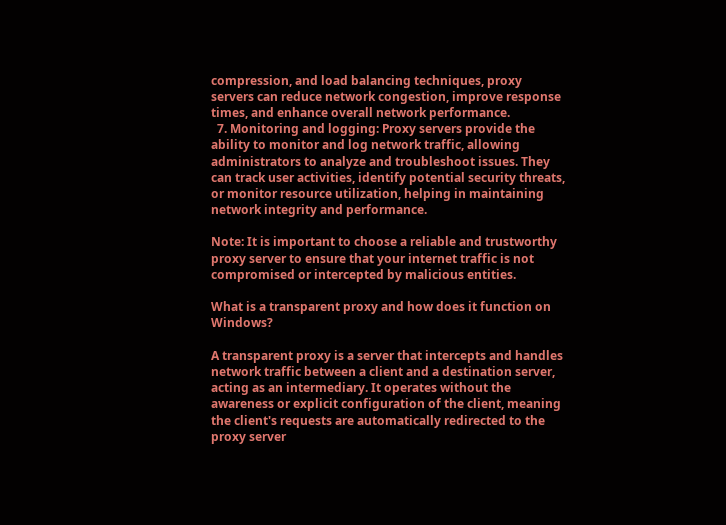compression, and load balancing techniques, proxy servers can reduce network congestion, improve response times, and enhance overall network performance.
  7. Monitoring and logging: Proxy servers provide the ability to monitor and log network traffic, allowing administrators to analyze and troubleshoot issues. They can track user activities, identify potential security threats, or monitor resource utilization, helping in maintaining network integrity and performance.

Note: It is important to choose a reliable and trustworthy proxy server to ensure that your internet traffic is not compromised or intercepted by malicious entities.

What is a transparent proxy and how does it function on Windows?

A transparent proxy is a server that intercepts and handles network traffic between a client and a destination server, acting as an intermediary. It operates without the awareness or explicit configuration of the client, meaning the client's requests are automatically redirected to the proxy server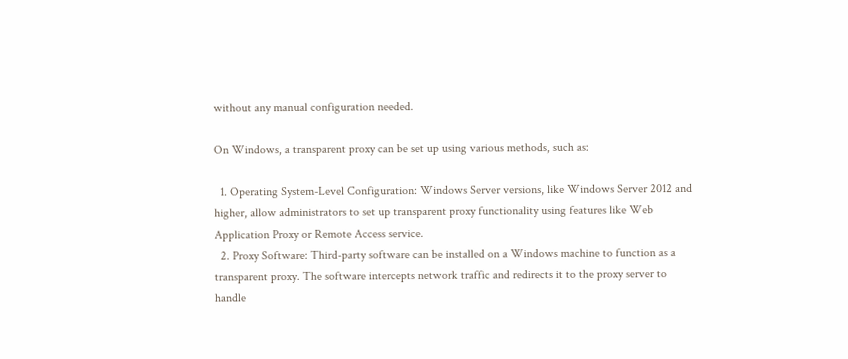without any manual configuration needed.

On Windows, a transparent proxy can be set up using various methods, such as:

  1. Operating System-Level Configuration: Windows Server versions, like Windows Server 2012 and higher, allow administrators to set up transparent proxy functionality using features like Web Application Proxy or Remote Access service.
  2. Proxy Software: Third-party software can be installed on a Windows machine to function as a transparent proxy. The software intercepts network traffic and redirects it to the proxy server to handle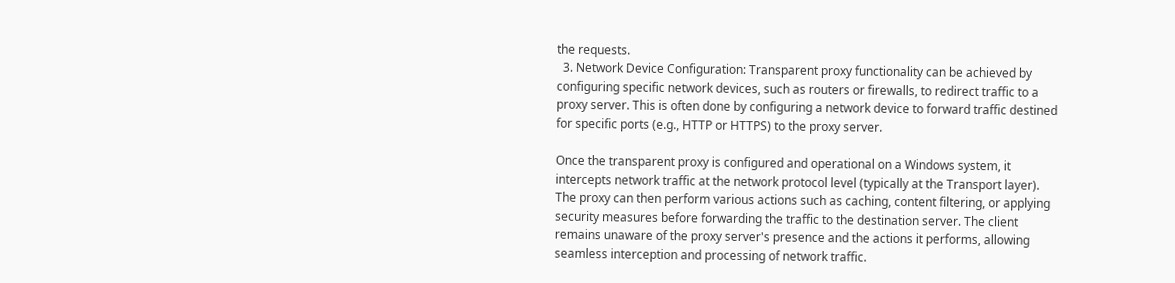the requests.
  3. Network Device Configuration: Transparent proxy functionality can be achieved by configuring specific network devices, such as routers or firewalls, to redirect traffic to a proxy server. This is often done by configuring a network device to forward traffic destined for specific ports (e.g., HTTP or HTTPS) to the proxy server.

Once the transparent proxy is configured and operational on a Windows system, it intercepts network traffic at the network protocol level (typically at the Transport layer). The proxy can then perform various actions such as caching, content filtering, or applying security measures before forwarding the traffic to the destination server. The client remains unaware of the proxy server's presence and the actions it performs, allowing seamless interception and processing of network traffic.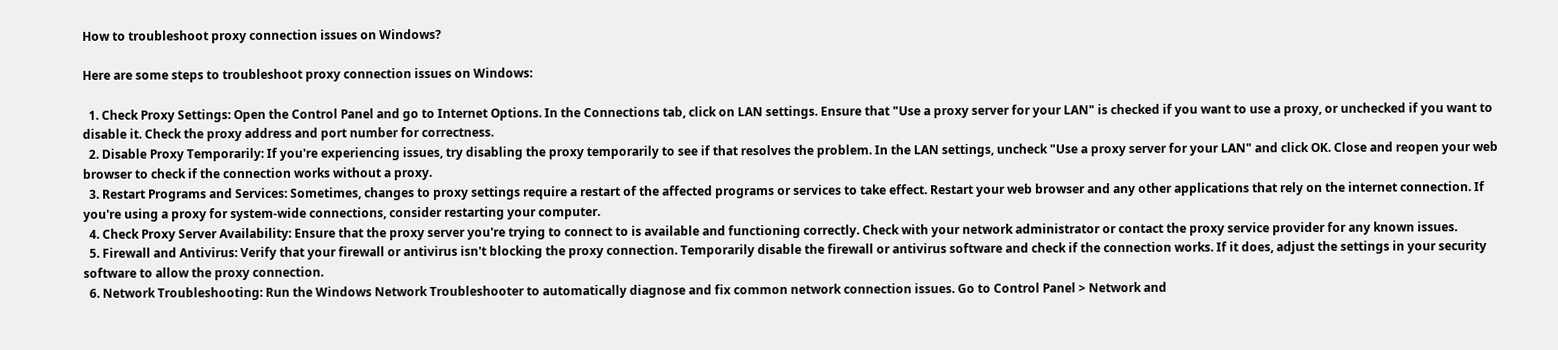How to troubleshoot proxy connection issues on Windows?

Here are some steps to troubleshoot proxy connection issues on Windows:

  1. Check Proxy Settings: Open the Control Panel and go to Internet Options. In the Connections tab, click on LAN settings. Ensure that "Use a proxy server for your LAN" is checked if you want to use a proxy, or unchecked if you want to disable it. Check the proxy address and port number for correctness.
  2. Disable Proxy Temporarily: If you're experiencing issues, try disabling the proxy temporarily to see if that resolves the problem. In the LAN settings, uncheck "Use a proxy server for your LAN" and click OK. Close and reopen your web browser to check if the connection works without a proxy.
  3. Restart Programs and Services: Sometimes, changes to proxy settings require a restart of the affected programs or services to take effect. Restart your web browser and any other applications that rely on the internet connection. If you're using a proxy for system-wide connections, consider restarting your computer.
  4. Check Proxy Server Availability: Ensure that the proxy server you're trying to connect to is available and functioning correctly. Check with your network administrator or contact the proxy service provider for any known issues.
  5. Firewall and Antivirus: Verify that your firewall or antivirus isn't blocking the proxy connection. Temporarily disable the firewall or antivirus software and check if the connection works. If it does, adjust the settings in your security software to allow the proxy connection.
  6. Network Troubleshooting: Run the Windows Network Troubleshooter to automatically diagnose and fix common network connection issues. Go to Control Panel > Network and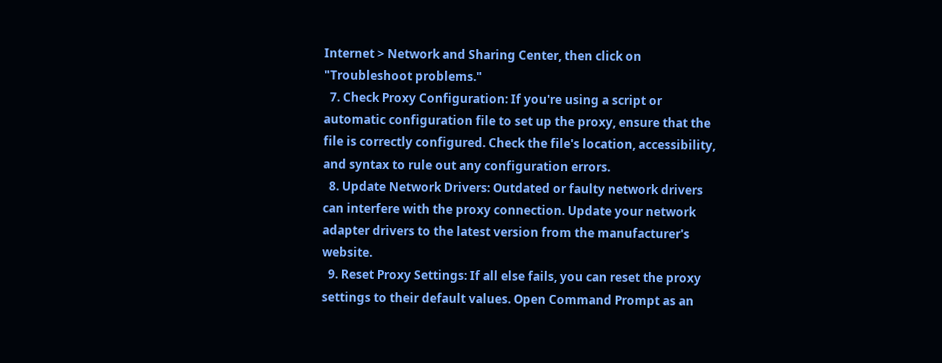Internet > Network and Sharing Center, then click on "Troubleshoot problems."
  7. Check Proxy Configuration: If you're using a script or automatic configuration file to set up the proxy, ensure that the file is correctly configured. Check the file's location, accessibility, and syntax to rule out any configuration errors.
  8. Update Network Drivers: Outdated or faulty network drivers can interfere with the proxy connection. Update your network adapter drivers to the latest version from the manufacturer's website.
  9. Reset Proxy Settings: If all else fails, you can reset the proxy settings to their default values. Open Command Prompt as an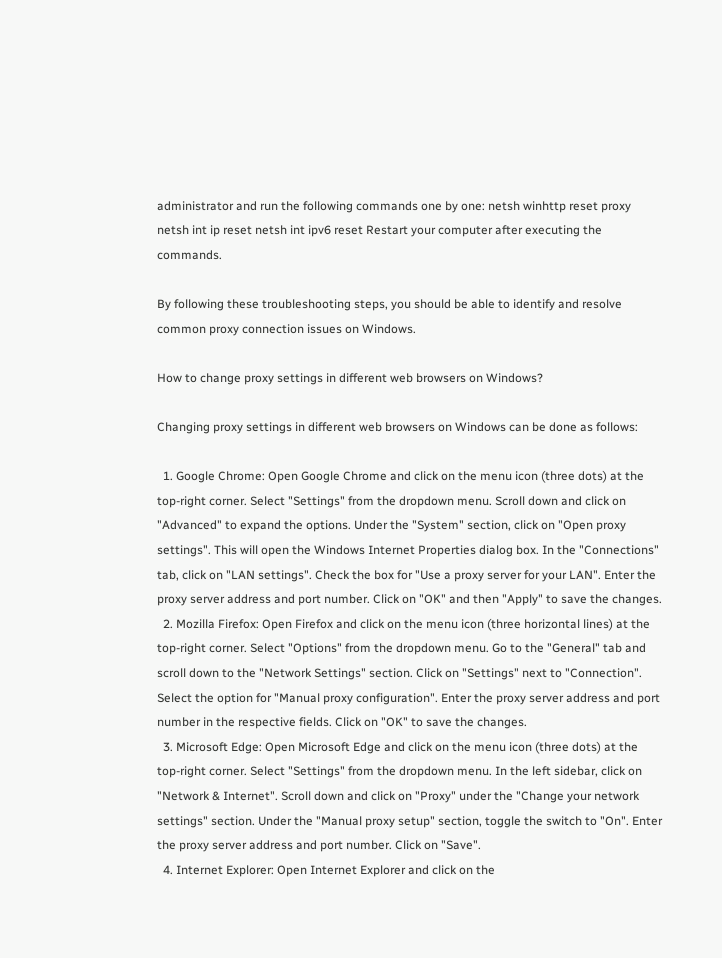administrator and run the following commands one by one: netsh winhttp reset proxy netsh int ip reset netsh int ipv6 reset Restart your computer after executing the commands.

By following these troubleshooting steps, you should be able to identify and resolve common proxy connection issues on Windows.

How to change proxy settings in different web browsers on Windows?

Changing proxy settings in different web browsers on Windows can be done as follows:

  1. Google Chrome: Open Google Chrome and click on the menu icon (three dots) at the top-right corner. Select "Settings" from the dropdown menu. Scroll down and click on "Advanced" to expand the options. Under the "System" section, click on "Open proxy settings". This will open the Windows Internet Properties dialog box. In the "Connections" tab, click on "LAN settings". Check the box for "Use a proxy server for your LAN". Enter the proxy server address and port number. Click on "OK" and then "Apply" to save the changes.
  2. Mozilla Firefox: Open Firefox and click on the menu icon (three horizontal lines) at the top-right corner. Select "Options" from the dropdown menu. Go to the "General" tab and scroll down to the "Network Settings" section. Click on "Settings" next to "Connection". Select the option for "Manual proxy configuration". Enter the proxy server address and port number in the respective fields. Click on "OK" to save the changes.
  3. Microsoft Edge: Open Microsoft Edge and click on the menu icon (three dots) at the top-right corner. Select "Settings" from the dropdown menu. In the left sidebar, click on "Network & Internet". Scroll down and click on "Proxy" under the "Change your network settings" section. Under the "Manual proxy setup" section, toggle the switch to "On". Enter the proxy server address and port number. Click on "Save".
  4. Internet Explorer: Open Internet Explorer and click on the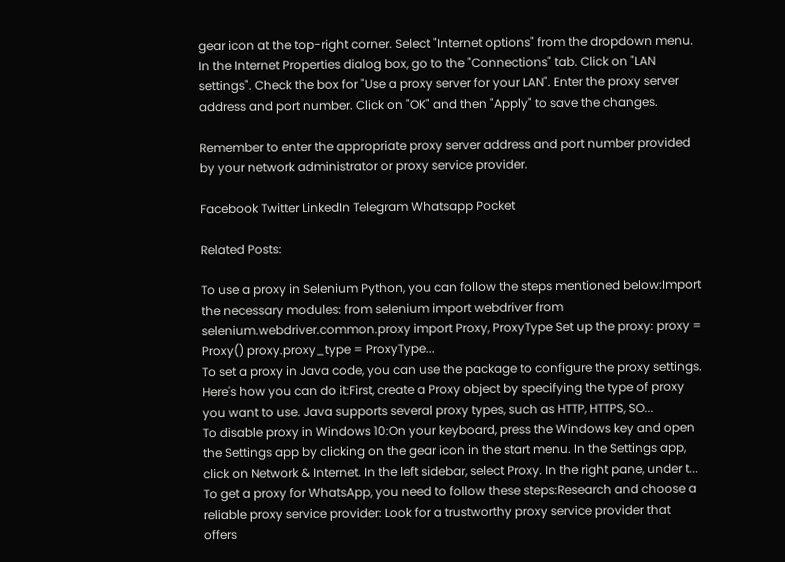gear icon at the top-right corner. Select "Internet options" from the dropdown menu. In the Internet Properties dialog box, go to the "Connections" tab. Click on "LAN settings". Check the box for "Use a proxy server for your LAN". Enter the proxy server address and port number. Click on "OK" and then "Apply" to save the changes.

Remember to enter the appropriate proxy server address and port number provided by your network administrator or proxy service provider.

Facebook Twitter LinkedIn Telegram Whatsapp Pocket

Related Posts:

To use a proxy in Selenium Python, you can follow the steps mentioned below:Import the necessary modules: from selenium import webdriver from selenium.webdriver.common.proxy import Proxy, ProxyType Set up the proxy: proxy = Proxy() proxy.proxy_type = ProxyType...
To set a proxy in Java code, you can use the package to configure the proxy settings. Here's how you can do it:First, create a Proxy object by specifying the type of proxy you want to use. Java supports several proxy types, such as HTTP, HTTPS, SO...
To disable proxy in Windows 10:On your keyboard, press the Windows key and open the Settings app by clicking on the gear icon in the start menu. In the Settings app, click on Network & Internet. In the left sidebar, select Proxy. In the right pane, under t...
To get a proxy for WhatsApp, you need to follow these steps:Research and choose a reliable proxy service provider: Look for a trustworthy proxy service provider that offers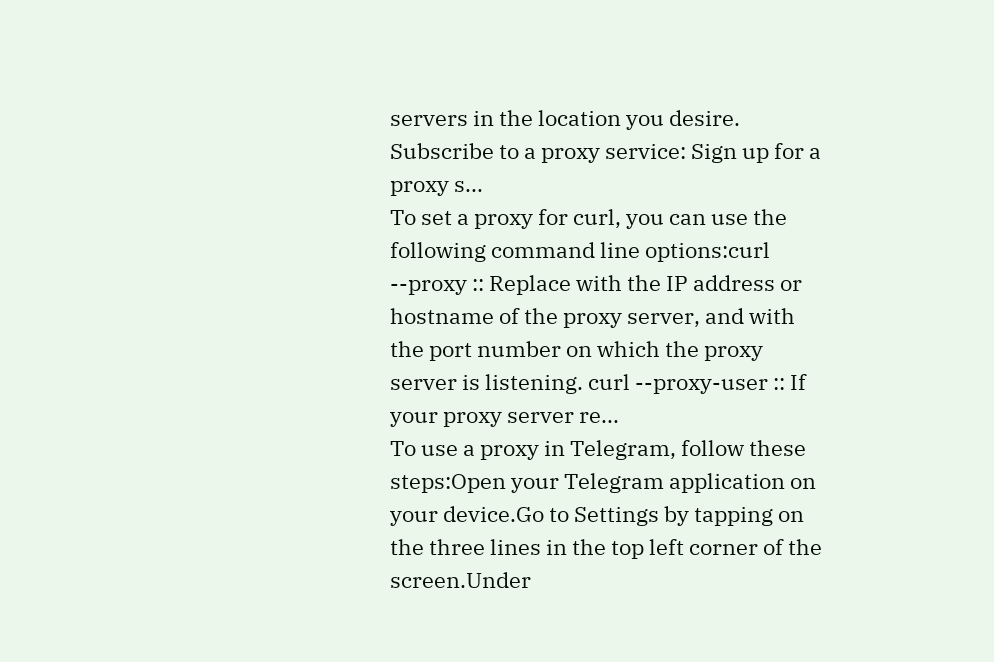servers in the location you desire. Subscribe to a proxy service: Sign up for a proxy s...
To set a proxy for curl, you can use the following command line options:curl --proxy :: Replace with the IP address or hostname of the proxy server, and with the port number on which the proxy server is listening. curl --proxy-user :: If your proxy server re...
To use a proxy in Telegram, follow these steps:Open your Telegram application on your device.Go to Settings by tapping on the three lines in the top left corner of the screen.Under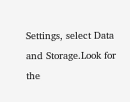Settings, select Data and Storage.Look for the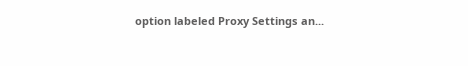option labeled Proxy Settings an...